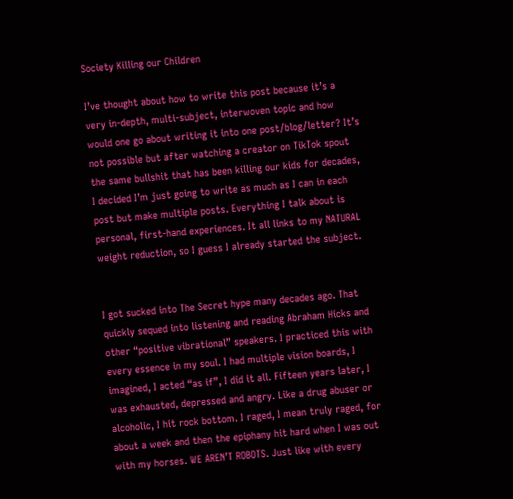Society Killing our Children

I’ve thought about how to write this post because it’s a very in-depth, multi-subject, interwoven topic and how would one go about writing it into one post/blog/letter? It’s not possible but after watching a creator on TikTok spout the same bullshit that has been killing our kids for decades, I decided I’m just going to write as much as I can in each post but make multiple posts. Everything I talk about is personal, first-hand experiences. It all links to my NATURAL weight reduction, so I guess I already started the subject.


I got sucked into The Secret hype many decades ago. That quickly sequed into listening and reading Abraham Hicks and other “positive vibrational” speakers. I practiced this with every essence in my soul. I had multiple vision boards, I imagined, I acted “as if”, I did it all. Fifteen years later, I was exhausted, depressed and angry. Like a drug abuser or alcoholic, I hit rock bottom. I raged, I mean truly raged, for about a week and then the epiphany hit hard when I was out with my horses. WE AREN’T ROBOTS. Just like with every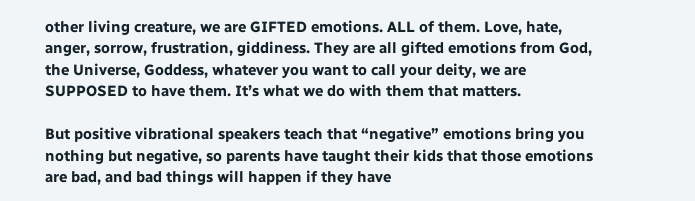other living creature, we are GIFTED emotions. ALL of them. Love, hate, anger, sorrow, frustration, giddiness. They are all gifted emotions from God, the Universe, Goddess, whatever you want to call your deity, we are SUPPOSED to have them. It’s what we do with them that matters.

But positive vibrational speakers teach that “negative” emotions bring you nothing but negative, so parents have taught their kids that those emotions are bad, and bad things will happen if they have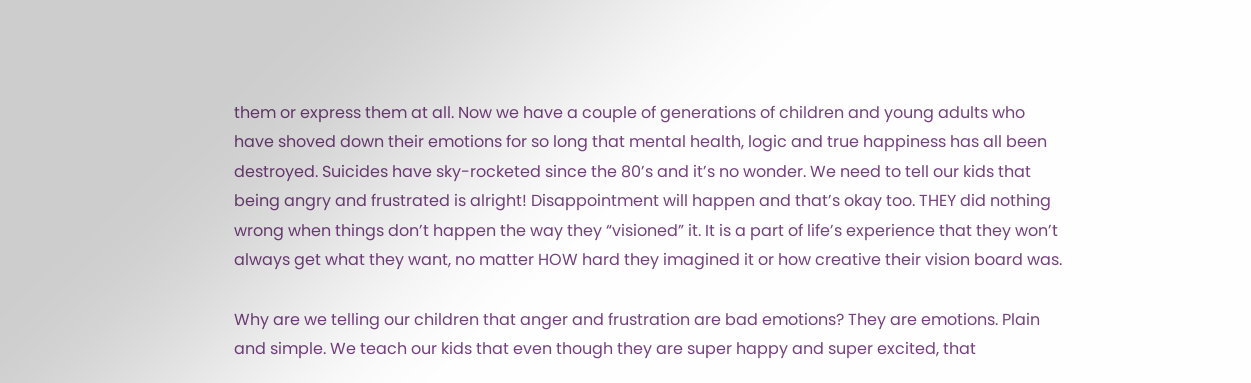them or express them at all. Now we have a couple of generations of children and young adults who have shoved down their emotions for so long that mental health, logic and true happiness has all been destroyed. Suicides have sky-rocketed since the 80’s and it’s no wonder. We need to tell our kids that being angry and frustrated is alright! Disappointment will happen and that’s okay too. THEY did nothing wrong when things don’t happen the way they “visioned” it. It is a part of life’s experience that they won’t always get what they want, no matter HOW hard they imagined it or how creative their vision board was.

Why are we telling our children that anger and frustration are bad emotions? They are emotions. Plain and simple. We teach our kids that even though they are super happy and super excited, that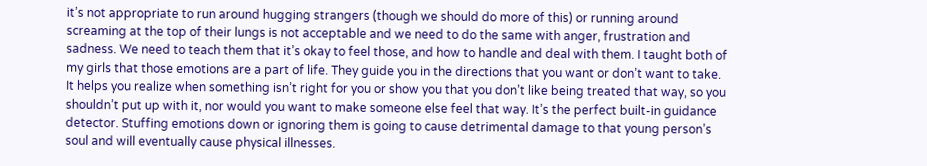it’s not appropriate to run around hugging strangers (though we should do more of this) or running around screaming at the top of their lungs is not acceptable and we need to do the same with anger, frustration and sadness. We need to teach them that it’s okay to feel those, and how to handle and deal with them. I taught both of my girls that those emotions are a part of life. They guide you in the directions that you want or don’t want to take. It helps you realize when something isn’t right for you or show you that you don’t like being treated that way, so you shouldn’t put up with it, nor would you want to make someone else feel that way. It’s the perfect built-in guidance detector. Stuffing emotions down or ignoring them is going to cause detrimental damage to that young person’s soul and will eventually cause physical illnesses.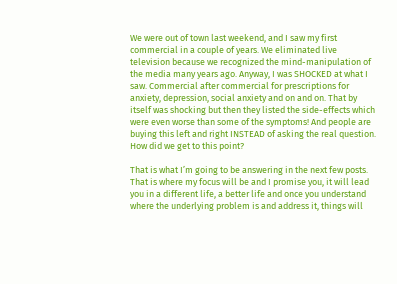We were out of town last weekend, and I saw my first commercial in a couple of years. We eliminated live television because we recognized the mind-manipulation of the media many years ago. Anyway, I was SHOCKED at what I saw. Commercial after commercial for prescriptions for anxiety, depression, social anxiety and on and on. That by itself was shocking but then they listed the side-effects which were even worse than some of the symptoms! And people are buying this left and right INSTEAD of asking the real question. How did we get to this point?

That is what I’m going to be answering in the next few posts. That is where my focus will be and I promise you, it will lead you in a different life, a better life and once you understand where the underlying problem is and address it, things will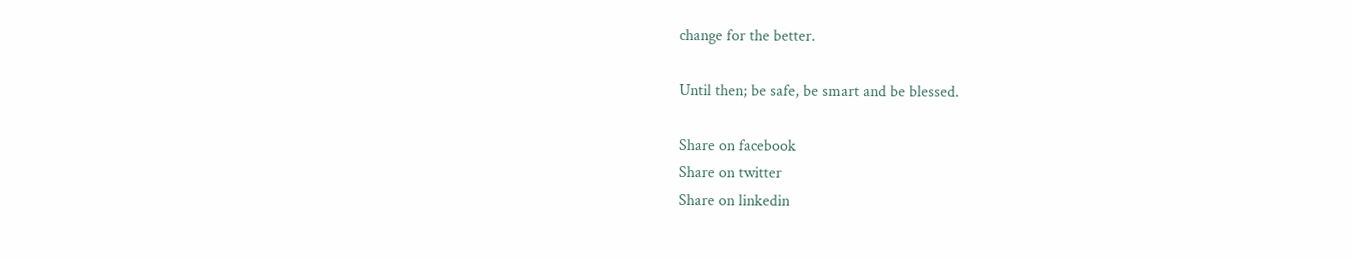change for the better.

Until then; be safe, be smart and be blessed.

Share on facebook
Share on twitter
Share on linkedin